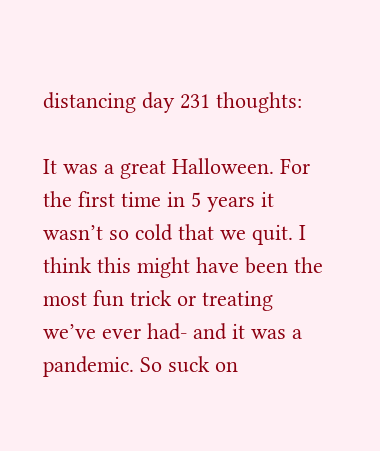distancing day 231 thoughts:

It was a great Halloween. For the first time in 5 years it wasn’t so cold that we quit. I think this might have been the most fun trick or treating we’ve ever had- and it was a pandemic. So suck on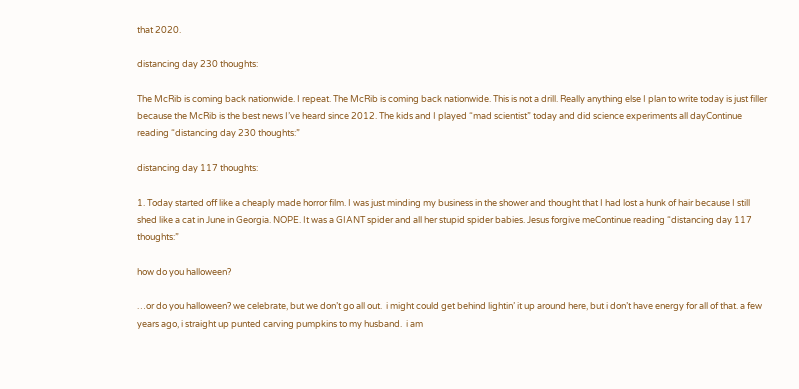that 2020.

distancing day 230 thoughts:

The McRib is coming back nationwide. I repeat. The McRib is coming back nationwide. This is not a drill. Really anything else I plan to write today is just filler because the McRib is the best news I’ve heard since 2012. The kids and I played “mad scientist” today and did science experiments all dayContinue reading “distancing day 230 thoughts:”

distancing day 117 thoughts:

1. Today started off like a cheaply made horror film. I was just minding my business in the shower and thought that I had lost a hunk of hair because I still shed like a cat in June in Georgia. NOPE. It was a GIANT spider and all her stupid spider babies. Jesus forgive meContinue reading “distancing day 117 thoughts:”

how do you halloween?

…or do you halloween? we celebrate, but we don’t go all out.  i might could get behind lightin’ it up around here, but i don’t have energy for all of that. a few years ago, i straight up punted carving pumpkins to my husband.  i am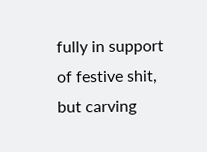fully in support of festive shit, but carving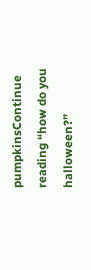pumpkinsContinue reading “how do you halloween?”